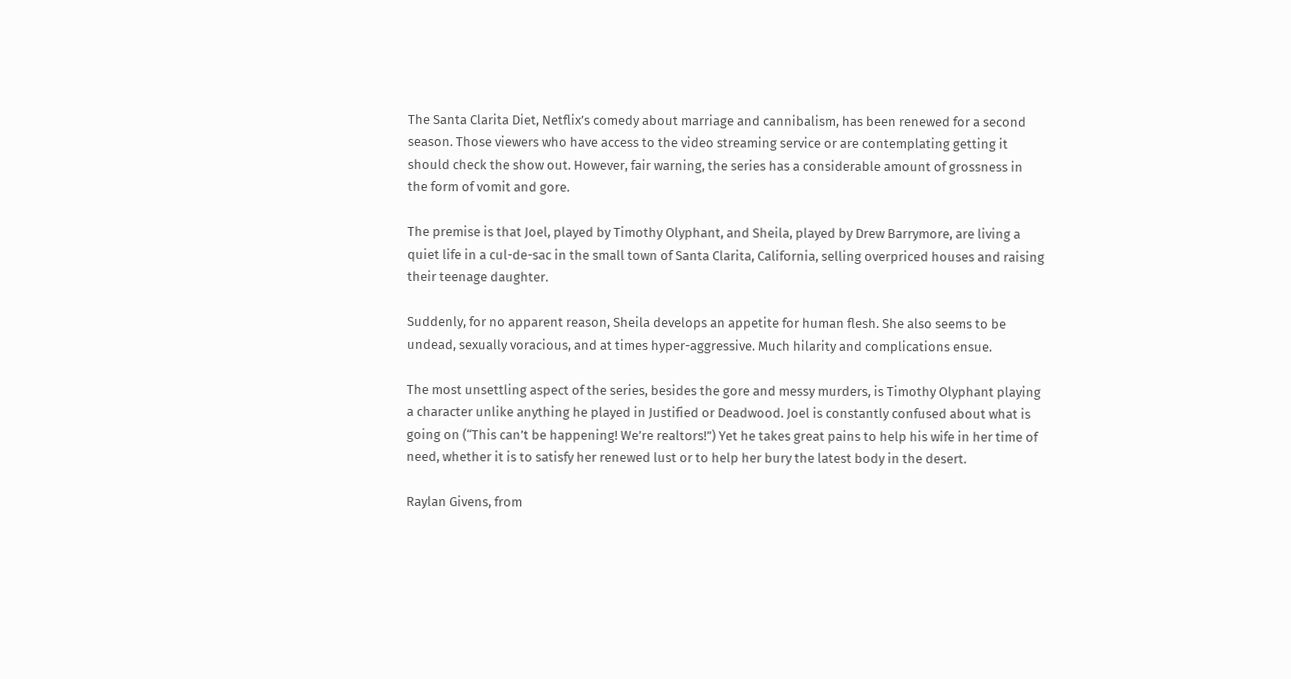The Santa Clarita Diet, Netflix’s comedy about marriage and cannibalism, has been renewed for a second season. Those viewers who have access to the video streaming service or are contemplating getting it should check the show out. However, fair warning, the series has a considerable amount of grossness in the form of vomit and gore.

The premise is that Joel, played by Timothy Olyphant, and Sheila, played by Drew Barrymore, are living a quiet life in a cul-de-sac in the small town of Santa Clarita, California, selling overpriced houses and raising their teenage daughter.

Suddenly, for no apparent reason, Sheila develops an appetite for human flesh. She also seems to be undead, sexually voracious, and at times hyper-aggressive. Much hilarity and complications ensue.

The most unsettling aspect of the series, besides the gore and messy murders, is Timothy Olyphant playing a character unlike anything he played in Justified or Deadwood. Joel is constantly confused about what is going on (“This can’t be happening! We’re realtors!”) Yet he takes great pains to help his wife in her time of need, whether it is to satisfy her renewed lust or to help her bury the latest body in the desert.

Raylan Givens, from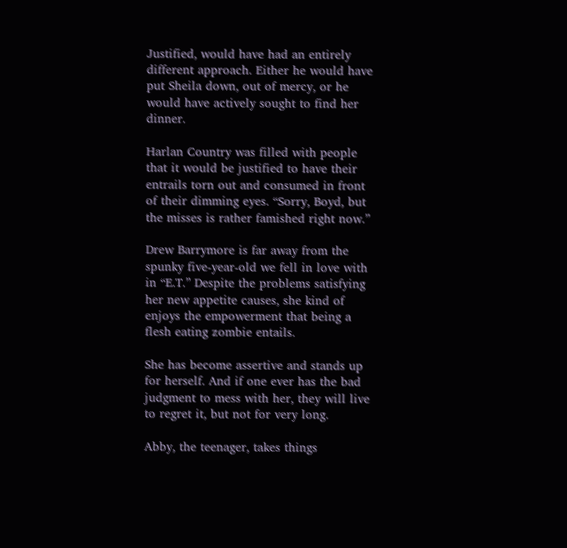Justified, would have had an entirely different approach. Either he would have put Sheila down, out of mercy, or he would have actively sought to find her dinner.

Harlan Country was filled with people that it would be justified to have their entrails torn out and consumed in front of their dimming eyes. “Sorry, Boyd, but the misses is rather famished right now.”

Drew Barrymore is far away from the spunky five-year-old we fell in love with in “E.T.” Despite the problems satisfying her new appetite causes, she kind of enjoys the empowerment that being a flesh eating zombie entails.

She has become assertive and stands up for herself. And if one ever has the bad judgment to mess with her, they will live to regret it, but not for very long.

Abby, the teenager, takes things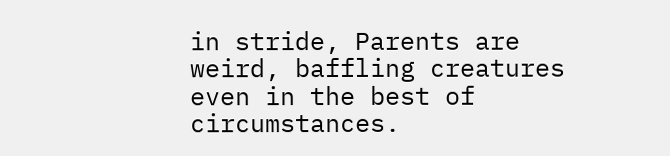in stride, Parents are weird, baffling creatures even in the best of circumstances.